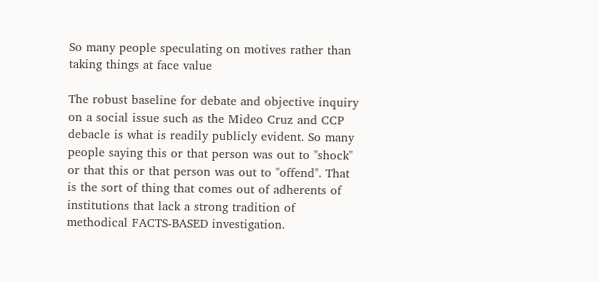So many people speculating on motives rather than taking things at face value

The robust baseline for debate and objective inquiry on a social issue such as the Mideo Cruz and CCP debacle is what is readily publicly evident. So many people saying this or that person was out to "shock" or that this or that person was out to "offend". That is the sort of thing that comes out of adherents of institutions that lack a strong tradition of methodical FACTS-BASED investigation.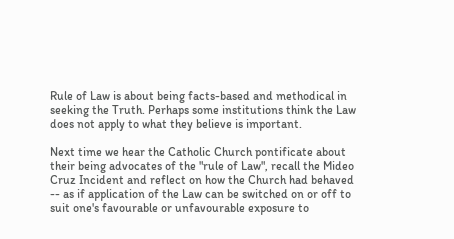Rule of Law is about being facts-based and methodical in seeking the Truth. Perhaps some institutions think the Law does not apply to what they believe is important.

Next time we hear the Catholic Church pontificate about their being advocates of the "rule of Law", recall the Mideo Cruz Incident and reflect on how the Church had behaved -- as if application of the Law can be switched on or off to suit one's favourable or unfavourable exposure to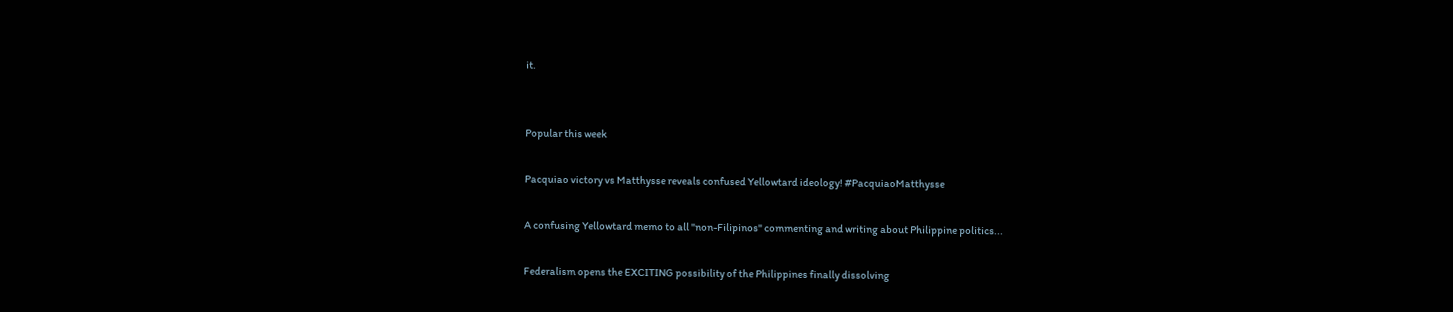it.


Popular this week

Pacquiao victory vs Matthysse reveals confused Yellowtard ideology! #PacquiaoMatthysse

A confusing Yellowtard memo to all "non-Filipinos" commenting and writing about Philippine politics...

Federalism opens the EXCITING possibility of the Philippines finally dissolving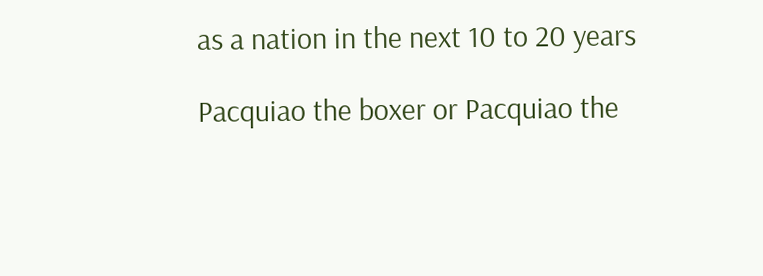as a nation in the next 10 to 20 years

Pacquiao the boxer or Pacquiao the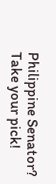Philippine Senator? Take your pick!